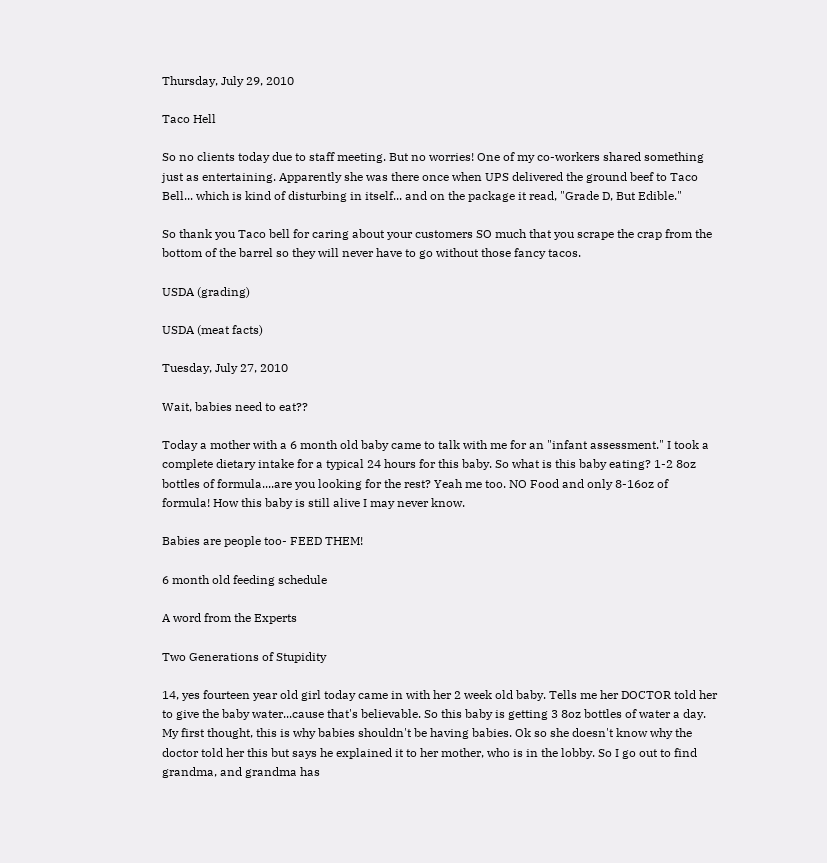Thursday, July 29, 2010

Taco Hell

So no clients today due to staff meeting. But no worries! One of my co-workers shared something just as entertaining. Apparently she was there once when UPS delivered the ground beef to Taco Bell... which is kind of disturbing in itself... and on the package it read, "Grade D, But Edible."

So thank you Taco bell for caring about your customers SO much that you scrape the crap from the bottom of the barrel so they will never have to go without those fancy tacos.

USDA (grading)

USDA (meat facts)

Tuesday, July 27, 2010

Wait, babies need to eat??

Today a mother with a 6 month old baby came to talk with me for an "infant assessment." I took a complete dietary intake for a typical 24 hours for this baby. So what is this baby eating? 1-2 8oz bottles of formula....are you looking for the rest? Yeah me too. NO Food and only 8-16oz of formula! How this baby is still alive I may never know.

Babies are people too- FEED THEM!

6 month old feeding schedule

A word from the Experts

Two Generations of Stupidity

14, yes fourteen year old girl today came in with her 2 week old baby. Tells me her DOCTOR told her to give the baby water...cause that's believable. So this baby is getting 3 8oz bottles of water a day. My first thought, this is why babies shouldn't be having babies. Ok so she doesn't know why the doctor told her this but says he explained it to her mother, who is in the lobby. So I go out to find grandma, and grandma has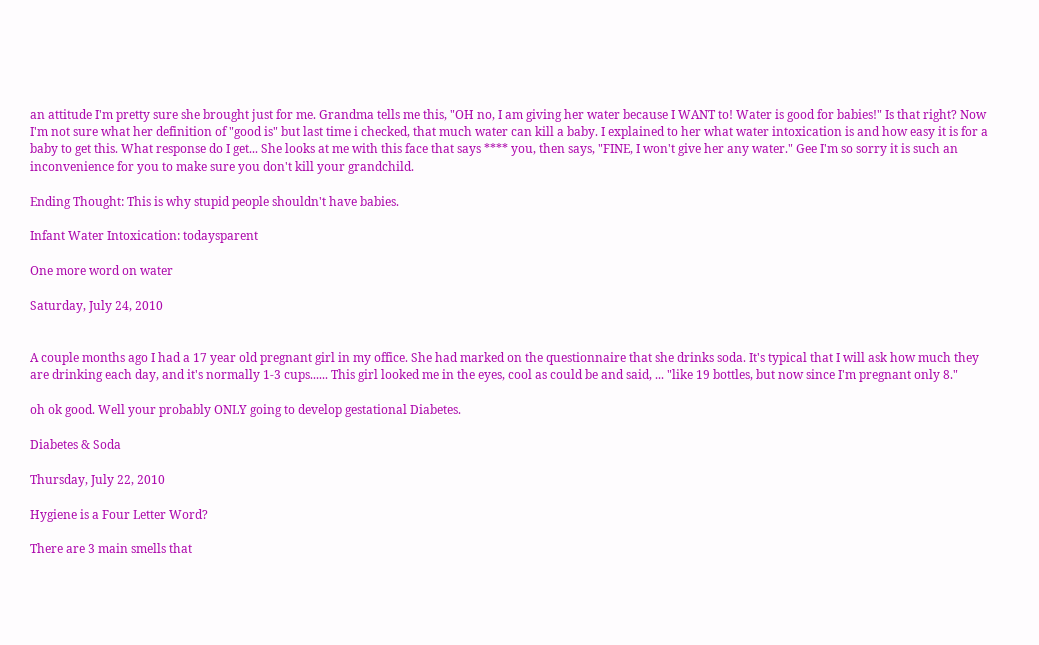an attitude I'm pretty sure she brought just for me. Grandma tells me this, "OH no, I am giving her water because I WANT to! Water is good for babies!" Is that right? Now I'm not sure what her definition of "good is" but last time i checked, that much water can kill a baby. I explained to her what water intoxication is and how easy it is for a baby to get this. What response do I get... She looks at me with this face that says **** you, then says, "FINE, I won't give her any water." Gee I'm so sorry it is such an inconvenience for you to make sure you don't kill your grandchild.

Ending Thought: This is why stupid people shouldn't have babies.

Infant Water Intoxication: todaysparent

One more word on water

Saturday, July 24, 2010


A couple months ago I had a 17 year old pregnant girl in my office. She had marked on the questionnaire that she drinks soda. It's typical that I will ask how much they are drinking each day, and it's normally 1-3 cups...... This girl looked me in the eyes, cool as could be and said, ... "like 19 bottles, but now since I'm pregnant only 8."

oh ok good. Well your probably ONLY going to develop gestational Diabetes.

Diabetes & Soda

Thursday, July 22, 2010

Hygiene is a Four Letter Word?

There are 3 main smells that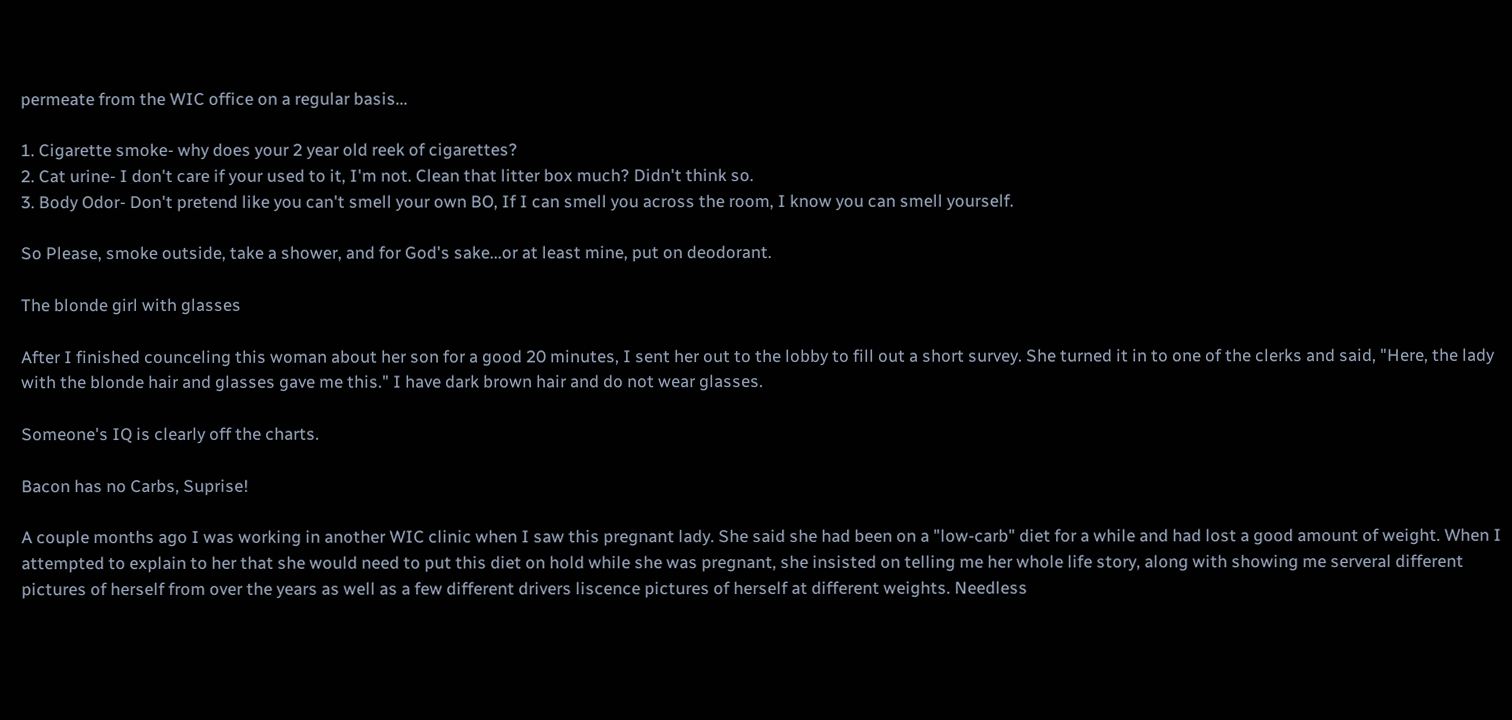permeate from the WIC office on a regular basis...

1. Cigarette smoke- why does your 2 year old reek of cigarettes?
2. Cat urine- I don't care if your used to it, I'm not. Clean that litter box much? Didn't think so.
3. Body Odor- Don't pretend like you can't smell your own BO, If I can smell you across the room, I know you can smell yourself.

So Please, smoke outside, take a shower, and for God's sake...or at least mine, put on deodorant.

The blonde girl with glasses

After I finished counceling this woman about her son for a good 20 minutes, I sent her out to the lobby to fill out a short survey. She turned it in to one of the clerks and said, "Here, the lady with the blonde hair and glasses gave me this." I have dark brown hair and do not wear glasses.

Someone's IQ is clearly off the charts.

Bacon has no Carbs, Suprise!

A couple months ago I was working in another WIC clinic when I saw this pregnant lady. She said she had been on a "low-carb" diet for a while and had lost a good amount of weight. When I attempted to explain to her that she would need to put this diet on hold while she was pregnant, she insisted on telling me her whole life story, along with showing me serveral different pictures of herself from over the years as well as a few different drivers liscence pictures of herself at different weights. Needless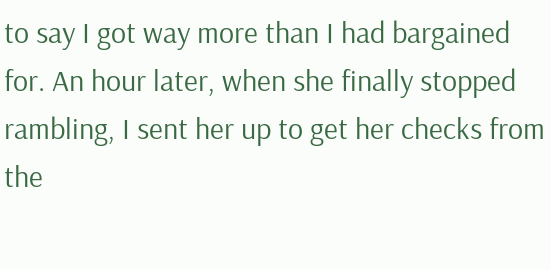to say I got way more than I had bargained for. An hour later, when she finally stopped rambling, I sent her up to get her checks from the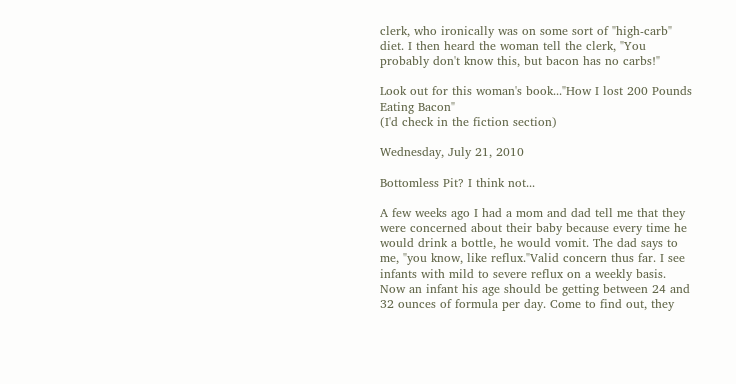clerk, who ironically was on some sort of "high-carb" diet. I then heard the woman tell the clerk, "You probably don't know this, but bacon has no carbs!"

Look out for this woman's book..."How I lost 200 Pounds Eating Bacon"
(I'd check in the fiction section)

Wednesday, July 21, 2010

Bottomless Pit? I think not...

A few weeks ago I had a mom and dad tell me that they were concerned about their baby because every time he would drink a bottle, he would vomit. The dad says to me, "you know, like reflux."Valid concern thus far. I see infants with mild to severe reflux on a weekly basis.  Now an infant his age should be getting between 24 and 32 ounces of formula per day. Come to find out, they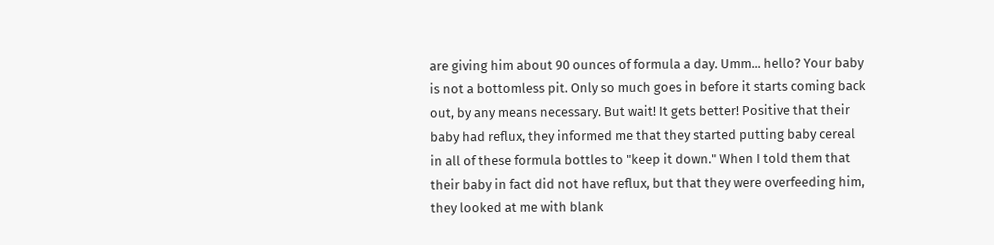are giving him about 90 ounces of formula a day. Umm... hello? Your baby is not a bottomless pit. Only so much goes in before it starts coming back out, by any means necessary. But wait! It gets better! Positive that their baby had reflux, they informed me that they started putting baby cereal in all of these formula bottles to "keep it down." When I told them that their baby in fact did not have reflux, but that they were overfeeding him, they looked at me with blank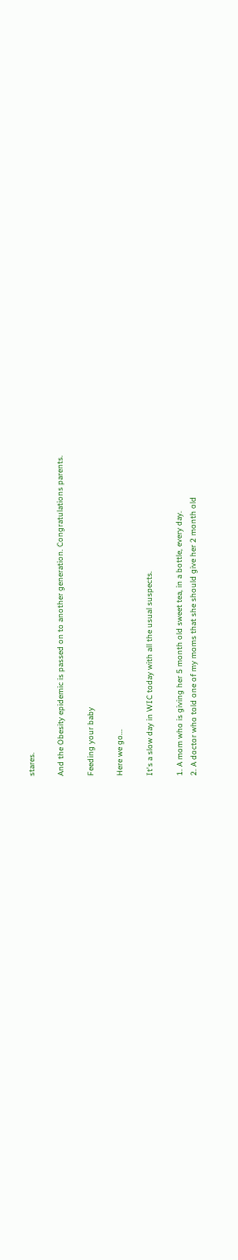stares.

And the Obesity epidemic is passed on to another generation. Congratulations parents.

Feeding your baby

Here we go...

It's a slow day in WIC today with all the usual suspects.

1. A mom who is giving her 5 month old sweet tea, in a bottle, every day.
2. A doctor who told one of my moms that she should give her 2 month old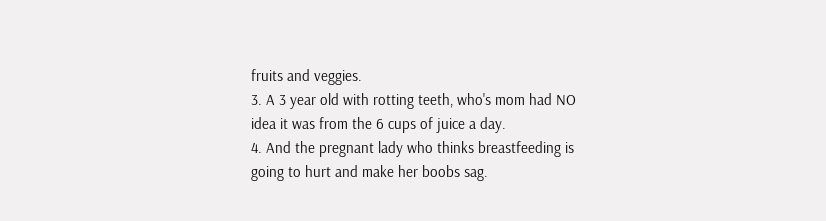fruits and veggies.
3. A 3 year old with rotting teeth, who's mom had NO idea it was from the 6 cups of juice a day.
4. And the pregnant lady who thinks breastfeeding is going to hurt and make her boobs sag.